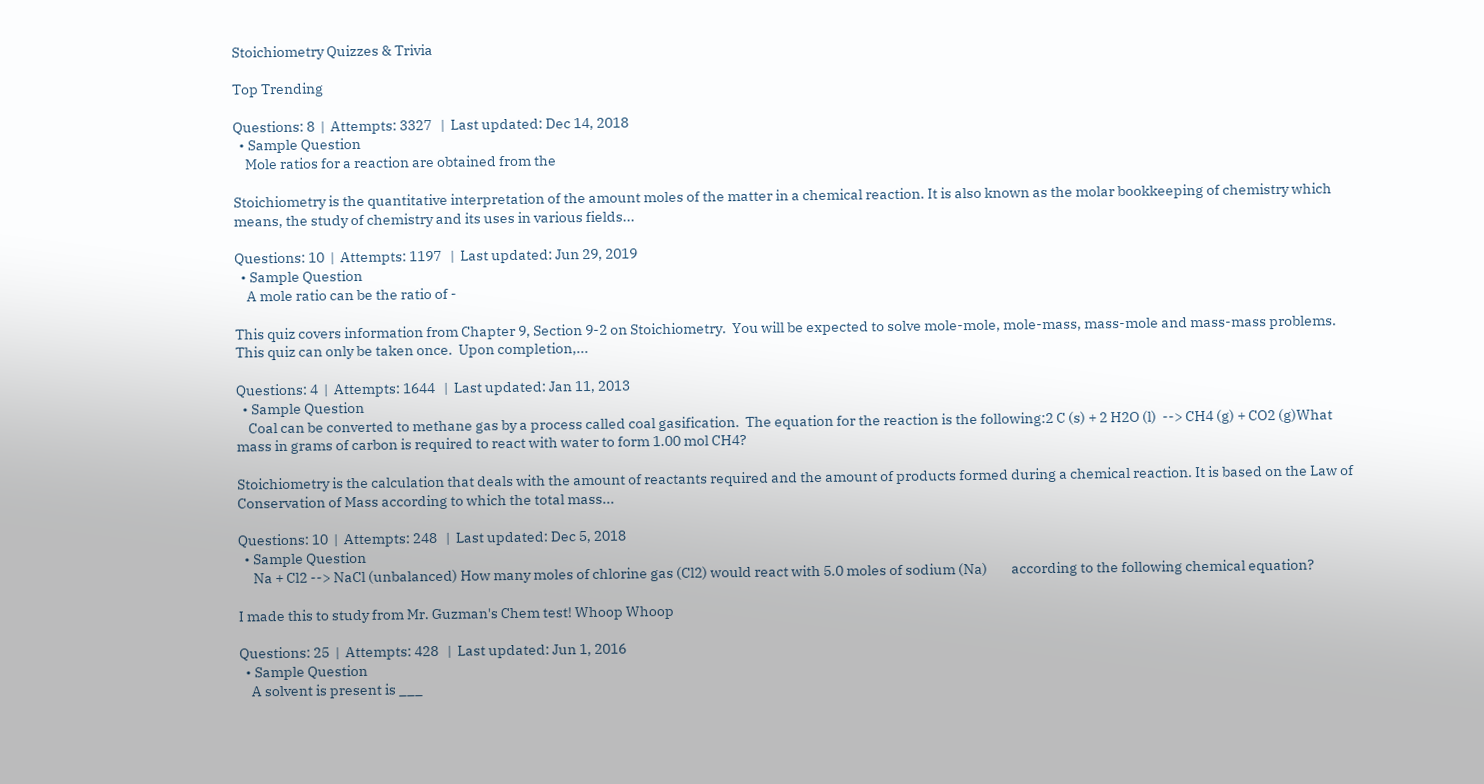Stoichiometry Quizzes & Trivia

Top Trending

Questions: 8  |  Attempts: 3327   |  Last updated: Dec 14, 2018
  • Sample Question
    Mole ratios for a reaction are obtained from the

Stoichiometry is the quantitative interpretation of the amount moles of the matter in a chemical reaction. It is also known as the molar bookkeeping of chemistry which means, the study of chemistry and its uses in various fields...

Questions: 10  |  Attempts: 1197   |  Last updated: Jun 29, 2019
  • Sample Question
    A mole ratio can be the ratio of -

This quiz covers information from Chapter 9, Section 9-2 on Stoichiometry.  You will be expected to solve mole-mole, mole-mass, mass-mole and mass-mass problems.  This quiz can only be taken once.  Upon completion,...

Questions: 4  |  Attempts: 1644   |  Last updated: Jan 11, 2013
  • Sample Question
    Coal can be converted to methane gas by a process called coal gasification.  The equation for the reaction is the following:2 C (s) + 2 H2O (l)  --> CH4 (g) + CO2 (g)What mass in grams of carbon is required to react with water to form 1.00 mol CH4?

Stoichiometry is the calculation that deals with the amount of reactants required and the amount of products formed during a chemical reaction. It is based on the Law of Conservation of Mass according to which the total mass...

Questions: 10  |  Attempts: 248   |  Last updated: Dec 5, 2018
  • Sample Question
     Na + Cl2 --> NaCl (unbalanced) How many moles of chlorine gas (Cl2) would react with 5.0 moles of sodium (Na)        according to the following chemical equation?

I made this to study from Mr. Guzman's Chem test! Whoop Whoop

Questions: 25  |  Attempts: 428   |  Last updated: Jun 1, 2016
  • Sample Question
    A solvent is present is ___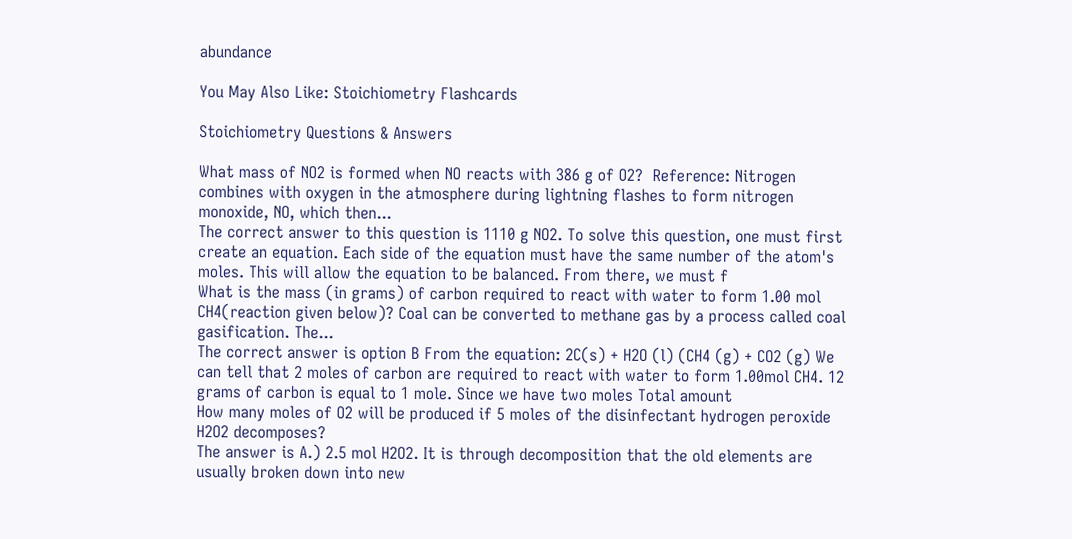abundance

You May Also Like: Stoichiometry Flashcards

Stoichiometry Questions & Answers

What mass of NO2 is formed when NO reacts with 386 g of O2?  Reference: Nitrogen combines with oxygen in the atmosphere during lightning flashes to form nitrogen monoxide, NO, which then...
The correct answer to this question is 1110 g NO2. To solve this question, one must first create an equation. Each side of the equation must have the same number of the atom's moles. This will allow the equation to be balanced. From there, we must f
What is the mass (in grams) of carbon required to react with water to form 1.00 mol CH4(reaction given below)? Coal can be converted to methane gas by a process called coal gasification. The...
The correct answer is option B From the equation: 2C(s) + H2O (l) (CH4 (g) + CO2 (g) We can tell that 2 moles of carbon are required to react with water to form 1.00mol CH4. 12 grams of carbon is equal to 1 mole. Since we have two moles Total amount
How many moles of O2 will be produced if 5 moles of the disinfectant hydrogen peroxide H2O2 decomposes?
The answer is A.) 2.5 mol H2O2. It is through decomposition that the old elements are usually broken down into new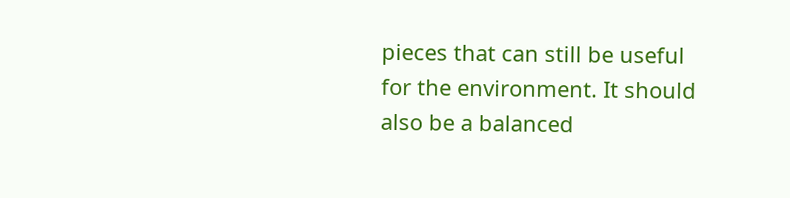pieces that can still be useful for the environment. It should also be a balanced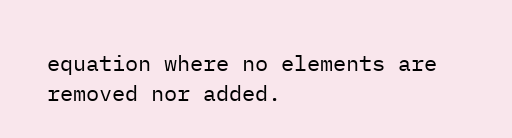equation where no elements are removed nor added.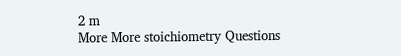2 m
More More stoichiometry Questions